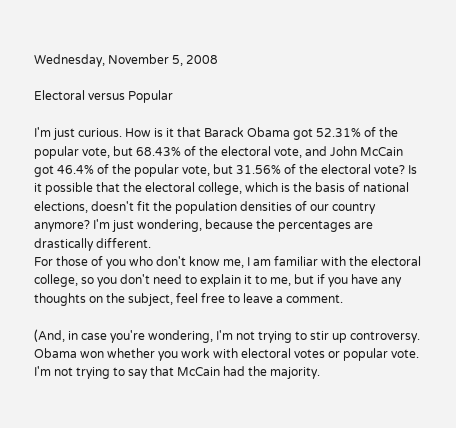Wednesday, November 5, 2008

Electoral versus Popular

I'm just curious. How is it that Barack Obama got 52.31% of the popular vote, but 68.43% of the electoral vote, and John McCain got 46.4% of the popular vote, but 31.56% of the electoral vote? Is it possible that the electoral college, which is the basis of national elections, doesn't fit the population densities of our country anymore? I'm just wondering, because the percentages are drastically different.
For those of you who don't know me, I am familiar with the electoral college, so you don't need to explain it to me, but if you have any thoughts on the subject, feel free to leave a comment.

(And, in case you're wondering, I'm not trying to stir up controversy. Obama won whether you work with electoral votes or popular vote. I'm not trying to say that McCain had the majority.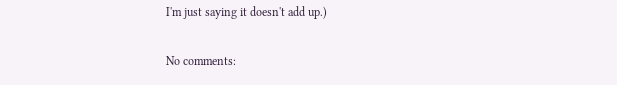I'm just saying it doesn't add up.)

No comments: